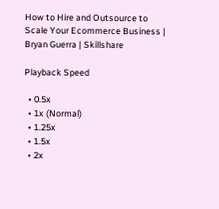How to Hire and Outsource to Scale Your Ecommerce Business | Bryan Guerra | Skillshare

Playback Speed

  • 0.5x
  • 1x (Normal)
  • 1.25x
  • 1.5x
  • 2x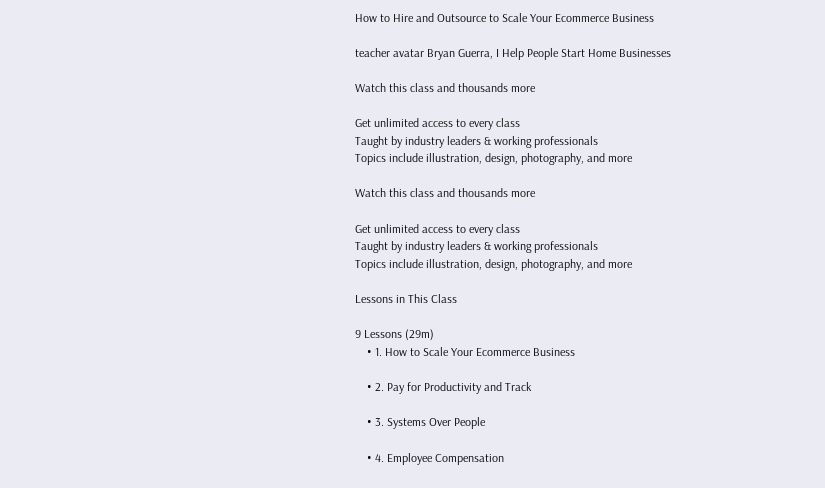How to Hire and Outsource to Scale Your Ecommerce Business

teacher avatar Bryan Guerra, I Help People Start Home Businesses

Watch this class and thousands more

Get unlimited access to every class
Taught by industry leaders & working professionals
Topics include illustration, design, photography, and more

Watch this class and thousands more

Get unlimited access to every class
Taught by industry leaders & working professionals
Topics include illustration, design, photography, and more

Lessons in This Class

9 Lessons (29m)
    • 1. How to Scale Your Ecommerce Business

    • 2. Pay for Productivity and Track

    • 3. Systems Over People

    • 4. Employee Compensation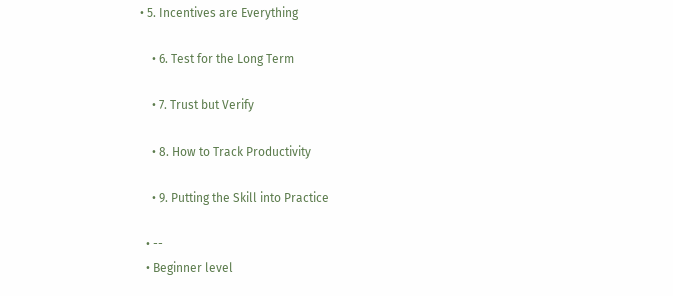• 5. Incentives are Everything

    • 6. Test for the Long Term

    • 7. Trust but Verify

    • 8. How to Track Productivity

    • 9. Putting the Skill into Practice

  • --
  • Beginner level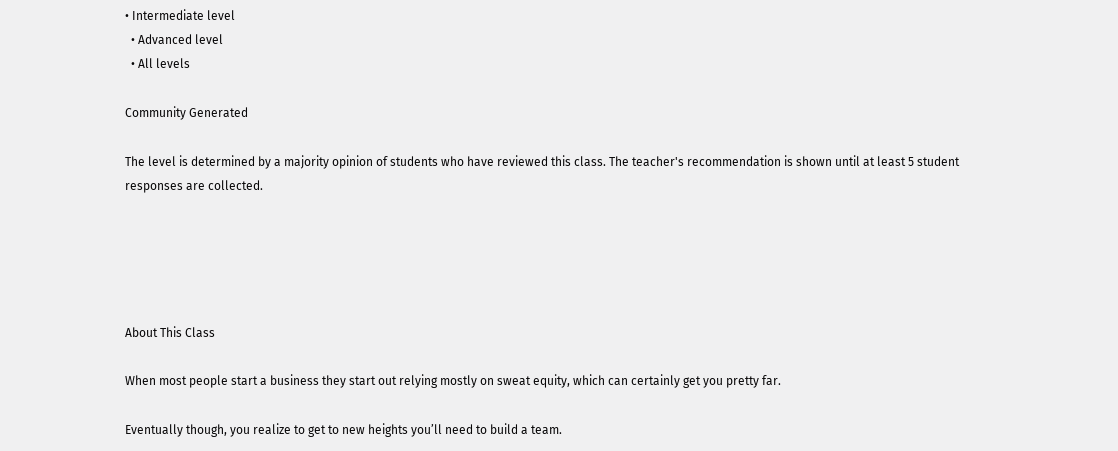• Intermediate level
  • Advanced level
  • All levels

Community Generated

The level is determined by a majority opinion of students who have reviewed this class. The teacher's recommendation is shown until at least 5 student responses are collected.





About This Class

When most people start a business they start out relying mostly on sweat equity, which can certainly get you pretty far.

Eventually though, you realize to get to new heights you’ll need to build a team.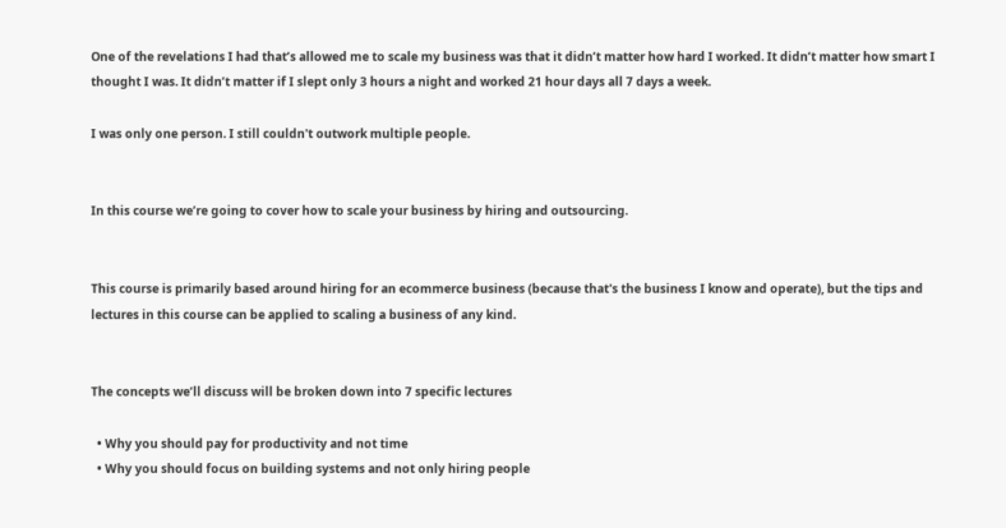One of the revelations I had that’s allowed me to scale my business was that it didn’t matter how hard I worked. It didn’t matter how smart I thought I was. It didn’t matter if I slept only 3 hours a night and worked 21 hour days all 7 days a week.

I was only one person. I still couldn't outwork multiple people.


In this course we’re going to cover how to scale your business by hiring and outsourcing.


This course is primarily based around hiring for an ecommerce business (because that's the business I know and operate), but the tips and lectures in this course can be applied to scaling a business of any kind.


The concepts we’ll discuss will be broken down into 7 specific lectures

  • Why you should pay for productivity and not time
  • Why you should focus on building systems and not only hiring people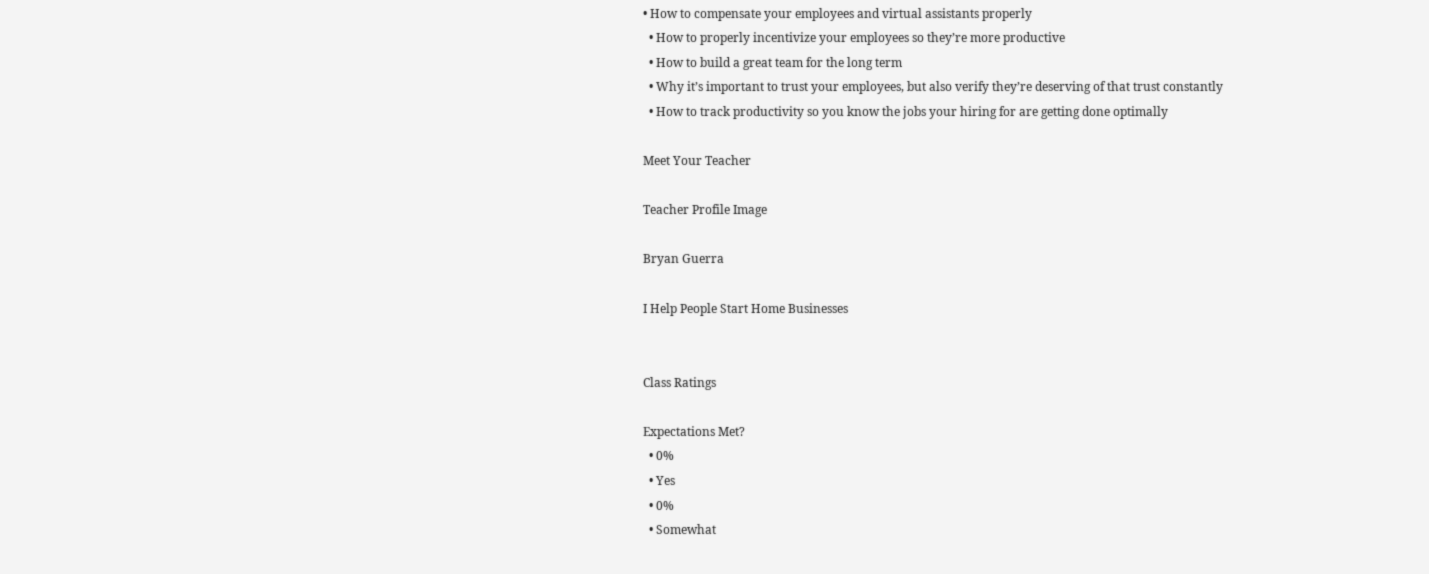• How to compensate your employees and virtual assistants properly
  • How to properly incentivize your employees so they’re more productive
  • How to build a great team for the long term
  • Why it’s important to trust your employees, but also verify they’re deserving of that trust constantly
  • How to track productivity so you know the jobs your hiring for are getting done optimally

Meet Your Teacher

Teacher Profile Image

Bryan Guerra

I Help People Start Home Businesses


Class Ratings

Expectations Met?
  • 0%
  • Yes
  • 0%
  • Somewhat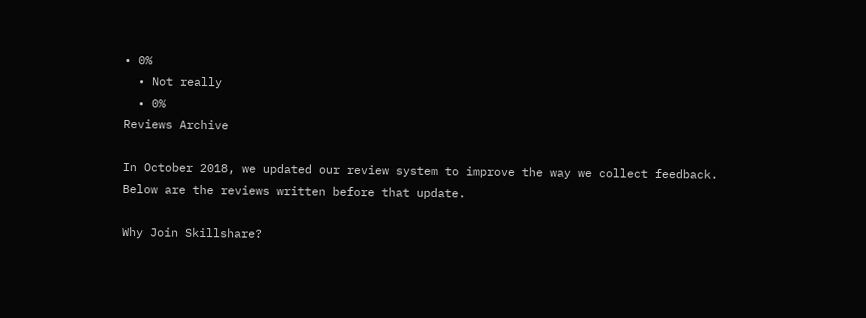• 0%
  • Not really
  • 0%
Reviews Archive

In October 2018, we updated our review system to improve the way we collect feedback. Below are the reviews written before that update.

Why Join Skillshare?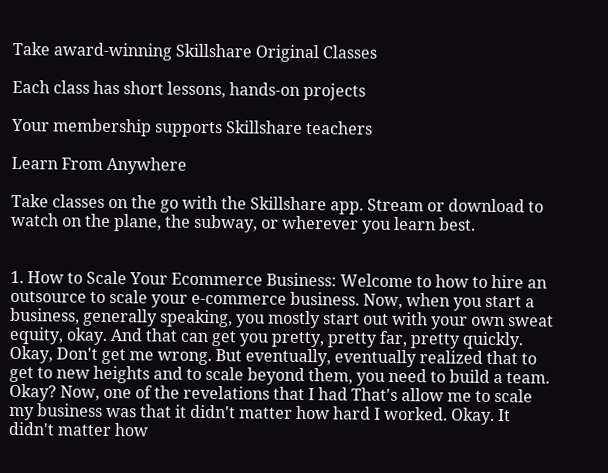Take award-winning Skillshare Original Classes

Each class has short lessons, hands-on projects

Your membership supports Skillshare teachers

Learn From Anywhere

Take classes on the go with the Skillshare app. Stream or download to watch on the plane, the subway, or wherever you learn best.


1. How to Scale Your Ecommerce Business: Welcome to how to hire an outsource to scale your e-commerce business. Now, when you start a business, generally speaking, you mostly start out with your own sweat equity, okay. And that can get you pretty, pretty far, pretty quickly. Okay, Don't get me wrong. But eventually, eventually realized that to get to new heights and to scale beyond them, you need to build a team. Okay? Now, one of the revelations that I had That's allow me to scale my business was that it didn't matter how hard I worked. Okay. It didn't matter how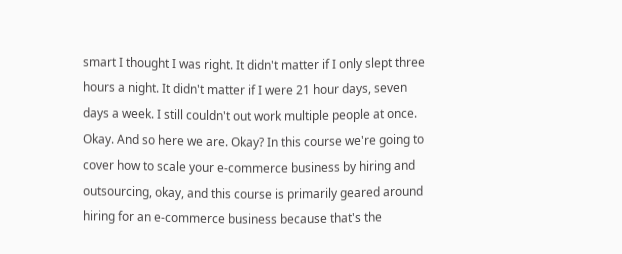smart I thought I was right. It didn't matter if I only slept three hours a night. It didn't matter if I were 21 hour days, seven days a week. I still couldn't out work multiple people at once. Okay. And so here we are. Okay? In this course we're going to cover how to scale your e-commerce business by hiring and outsourcing, okay, and this course is primarily geared around hiring for an e-commerce business because that's the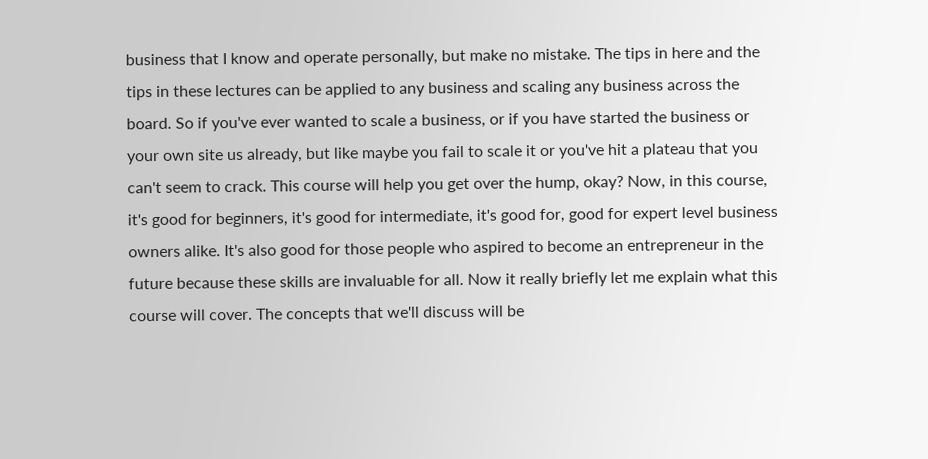business that I know and operate personally, but make no mistake. The tips in here and the tips in these lectures can be applied to any business and scaling any business across the board. So if you've ever wanted to scale a business, or if you have started the business or your own site us already, but like maybe you fail to scale it or you've hit a plateau that you can't seem to crack. This course will help you get over the hump, okay? Now, in this course, it's good for beginners, it's good for intermediate, it's good for, good for expert level business owners alike. It's also good for those people who aspired to become an entrepreneur in the future because these skills are invaluable for all. Now it really briefly let me explain what this course will cover. The concepts that we'll discuss will be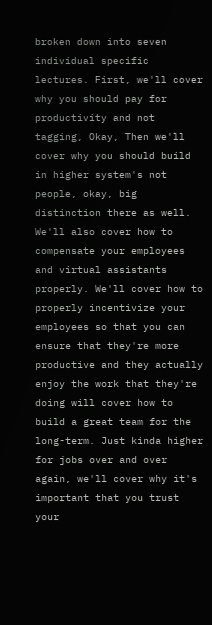broken down into seven individual specific lectures. First, we'll cover why you should pay for productivity and not tagging, Okay, Then we'll cover why you should build in higher system's not people, okay, big distinction there as well. We'll also cover how to compensate your employees and virtual assistants properly. We'll cover how to properly incentivize your employees so that you can ensure that they're more productive and they actually enjoy the work that they're doing will cover how to build a great team for the long-term. Just kinda higher for jobs over and over again, we'll cover why it's important that you trust your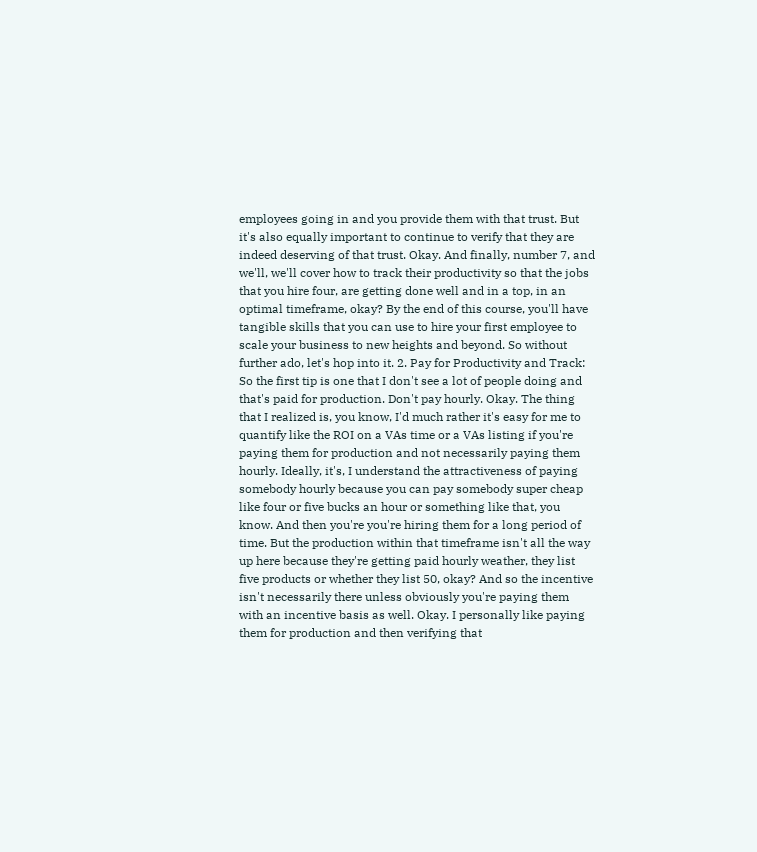employees going in and you provide them with that trust. But it's also equally important to continue to verify that they are indeed deserving of that trust. Okay. And finally, number 7, and we'll, we'll cover how to track their productivity so that the jobs that you hire four, are getting done well and in a top, in an optimal timeframe, okay? By the end of this course, you'll have tangible skills that you can use to hire your first employee to scale your business to new heights and beyond. So without further ado, let's hop into it. 2. Pay for Productivity and Track: So the first tip is one that I don't see a lot of people doing and that's paid for production. Don't pay hourly. Okay. The thing that I realized is, you know, I'd much rather it's easy for me to quantify like the ROI on a VAs time or a VAs listing if you're paying them for production and not necessarily paying them hourly. Ideally, it's, I understand the attractiveness of paying somebody hourly because you can pay somebody super cheap like four or five bucks an hour or something like that, you know. And then you're you're hiring them for a long period of time. But the production within that timeframe isn't all the way up here because they're getting paid hourly weather, they list five products or whether they list 50, okay? And so the incentive isn't necessarily there unless obviously you're paying them with an incentive basis as well. Okay. I personally like paying them for production and then verifying that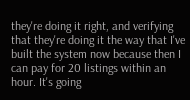they're doing it right, and verifying that they're doing it the way that I've built the system now because then I can pay for 20 listings within an hour. It's going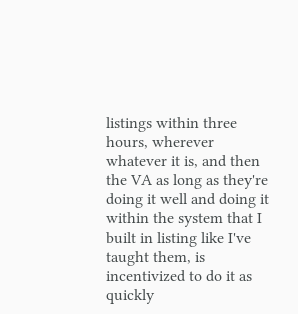listings within three hours, wherever whatever it is, and then the VA as long as they're doing it well and doing it within the system that I built in listing like I've taught them, is incentivized to do it as quickly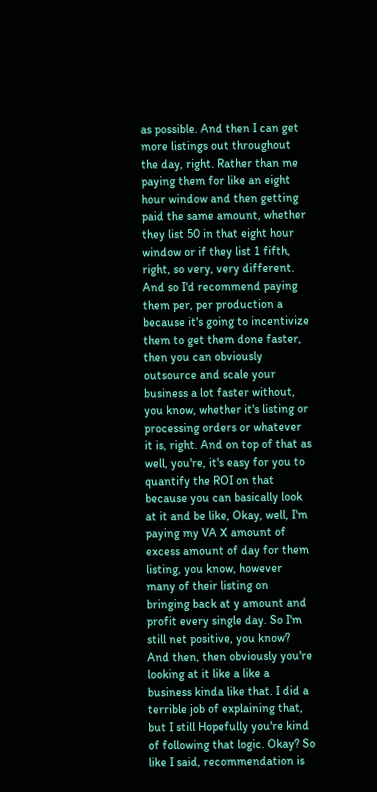as possible. And then I can get more listings out throughout the day, right. Rather than me paying them for like an eight hour window and then getting paid the same amount, whether they list 50 in that eight hour window or if they list 1 fifth, right, so very, very different. And so I'd recommend paying them per, per production a because it's going to incentivize them to get them done faster, then you can obviously outsource and scale your business a lot faster without, you know, whether it's listing or processing orders or whatever it is, right. And on top of that as well, you're, it's easy for you to quantify the ROI on that because you can basically look at it and be like, Okay, well, I'm paying my VA X amount of excess amount of day for them listing, you know, however many of their listing on bringing back at y amount and profit every single day. So I'm still net positive, you know? And then, then obviously you're looking at it like a like a business kinda like that. I did a terrible job of explaining that, but I still Hopefully you're kind of following that logic. Okay? So like I said, recommendation is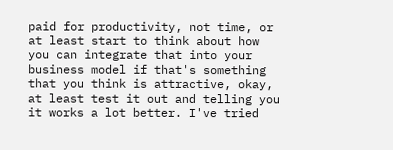paid for productivity, not time, or at least start to think about how you can integrate that into your business model if that's something that you think is attractive, okay, at least test it out and telling you it works a lot better. I've tried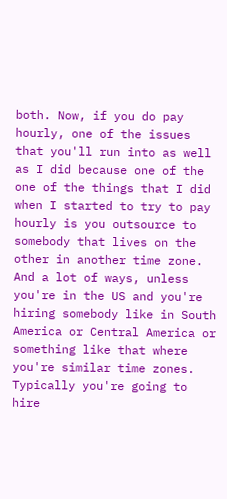both. Now, if you do pay hourly, one of the issues that you'll run into as well as I did because one of the one of the things that I did when I started to try to pay hourly is you outsource to somebody that lives on the other in another time zone. And a lot of ways, unless you're in the US and you're hiring somebody like in South America or Central America or something like that where you're similar time zones. Typically you're going to hire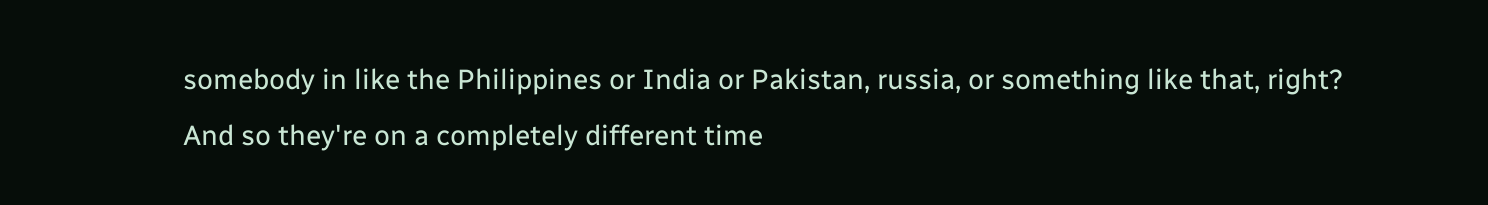somebody in like the Philippines or India or Pakistan, russia, or something like that, right? And so they're on a completely different time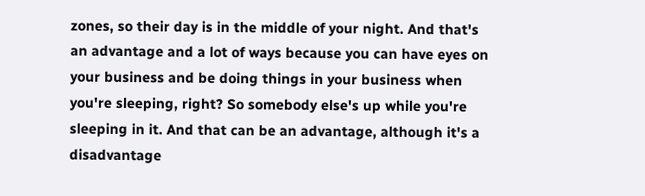zones, so their day is in the middle of your night. And that's an advantage and a lot of ways because you can have eyes on your business and be doing things in your business when you're sleeping, right? So somebody else's up while you're sleeping in it. And that can be an advantage, although it's a disadvantage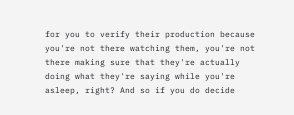for you to verify their production because you're not there watching them, you're not there making sure that they're actually doing what they're saying while you're asleep, right? And so if you do decide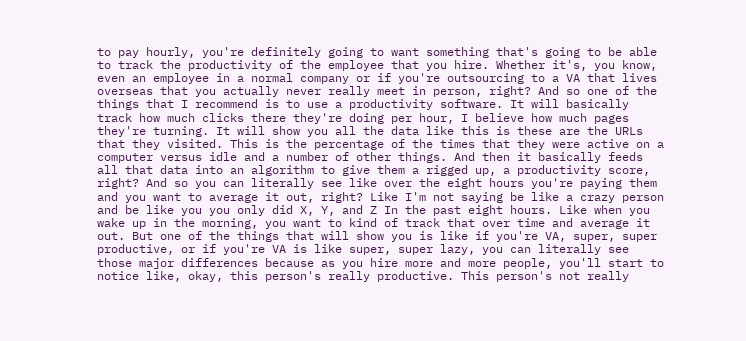to pay hourly, you're definitely going to want something that's going to be able to track the productivity of the employee that you hire. Whether it's, you know, even an employee in a normal company or if you're outsourcing to a VA that lives overseas that you actually never really meet in person, right? And so one of the things that I recommend is to use a productivity software. It will basically track how much clicks there they're doing per hour, I believe how much pages they're turning. It will show you all the data like this is these are the URLs that they visited. This is the percentage of the times that they were active on a computer versus idle and a number of other things. And then it basically feeds all that data into an algorithm to give them a rigged up, a productivity score, right? And so you can literally see like over the eight hours you're paying them and you want to average it out, right? Like I'm not saying be like a crazy person and be like you you only did X, Y, and Z In the past eight hours. Like when you wake up in the morning, you want to kind of track that over time and average it out. But one of the things that will show you is like if you're VA, super, super productive, or if you're VA is like super, super lazy, you can literally see those major differences because as you hire more and more people, you'll start to notice like, okay, this person's really productive. This person's not really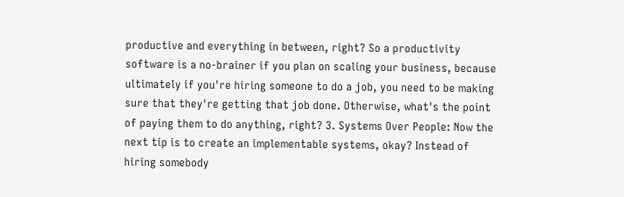productive and everything in between, right? So a productivity software is a no-brainer if you plan on scaling your business, because ultimately if you're hiring someone to do a job, you need to be making sure that they're getting that job done. Otherwise, what's the point of paying them to do anything, right? 3. Systems Over People: Now the next tip is to create an implementable systems, okay? Instead of hiring somebody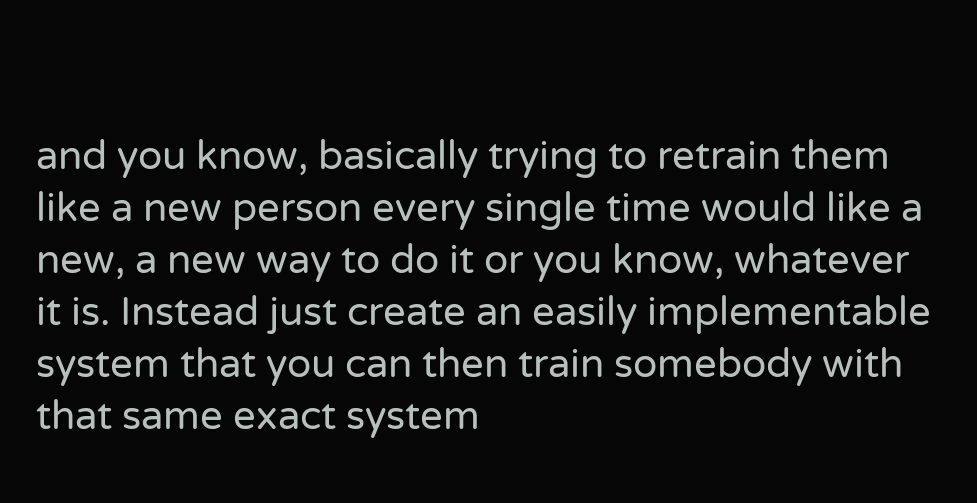and you know, basically trying to retrain them like a new person every single time would like a new, a new way to do it or you know, whatever it is. Instead just create an easily implementable system that you can then train somebody with that same exact system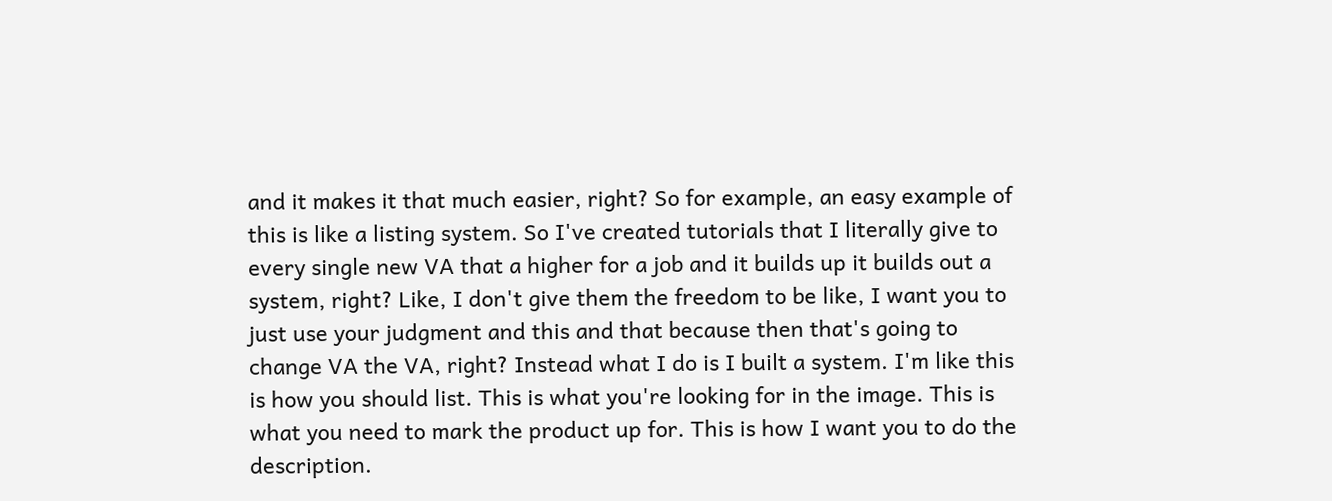and it makes it that much easier, right? So for example, an easy example of this is like a listing system. So I've created tutorials that I literally give to every single new VA that a higher for a job and it builds up it builds out a system, right? Like, I don't give them the freedom to be like, I want you to just use your judgment and this and that because then that's going to change VA the VA, right? Instead what I do is I built a system. I'm like this is how you should list. This is what you're looking for in the image. This is what you need to mark the product up for. This is how I want you to do the description.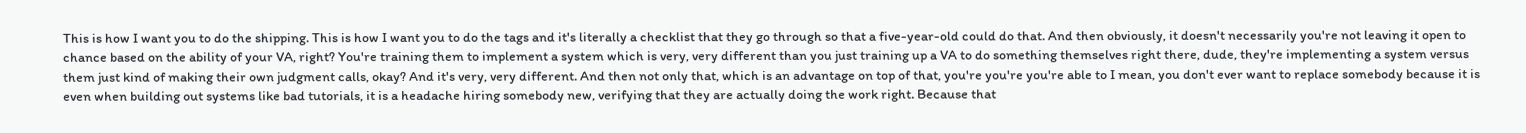This is how I want you to do the shipping. This is how I want you to do the tags and it's literally a checklist that they go through so that a five-year-old could do that. And then obviously, it doesn't necessarily you're not leaving it open to chance based on the ability of your VA, right? You're training them to implement a system which is very, very different than you just training up a VA to do something themselves right there, dude, they're implementing a system versus them just kind of making their own judgment calls, okay? And it's very, very different. And then not only that, which is an advantage on top of that, you're you're you're able to I mean, you don't ever want to replace somebody because it is even when building out systems like bad tutorials, it is a headache hiring somebody new, verifying that they are actually doing the work right. Because that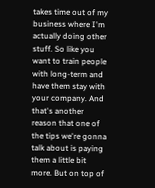takes time out of my business where I'm actually doing other stuff. So like you want to train people with long-term and have them stay with your company. And that's another reason that one of the tips we're gonna talk about is paying them a little bit more. But on top of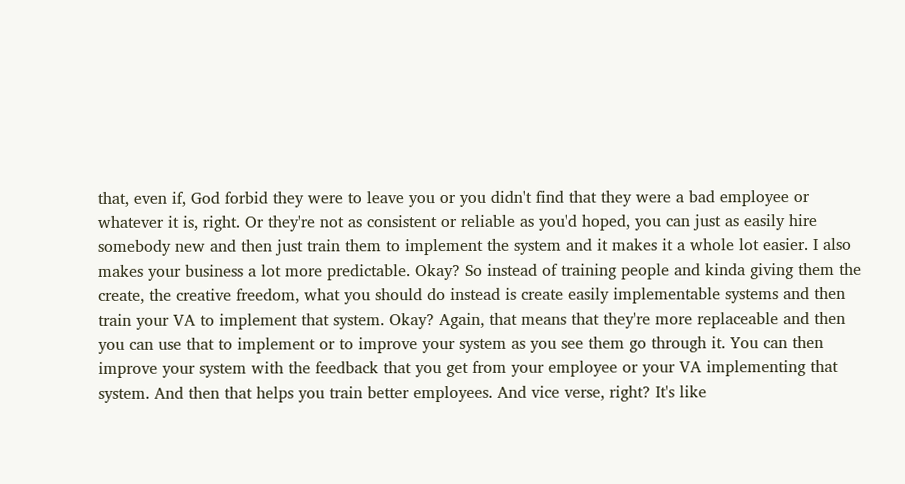that, even if, God forbid they were to leave you or you didn't find that they were a bad employee or whatever it is, right. Or they're not as consistent or reliable as you'd hoped, you can just as easily hire somebody new and then just train them to implement the system and it makes it a whole lot easier. I also makes your business a lot more predictable. Okay? So instead of training people and kinda giving them the create, the creative freedom, what you should do instead is create easily implementable systems and then train your VA to implement that system. Okay? Again, that means that they're more replaceable and then you can use that to implement or to improve your system as you see them go through it. You can then improve your system with the feedback that you get from your employee or your VA implementing that system. And then that helps you train better employees. And vice verse, right? It's like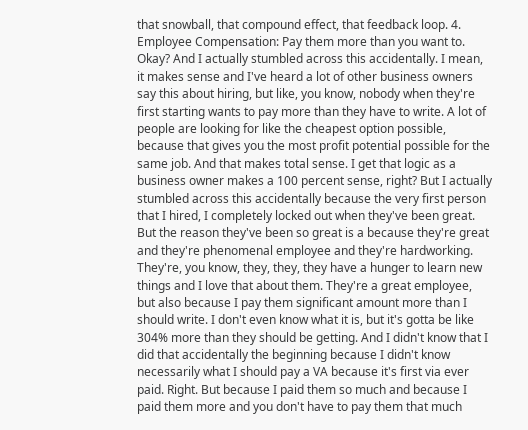that snowball, that compound effect, that feedback loop. 4. Employee Compensation: Pay them more than you want to. Okay? And I actually stumbled across this accidentally. I mean, it makes sense and I've heard a lot of other business owners say this about hiring, but like, you know, nobody when they're first starting wants to pay more than they have to write. A lot of people are looking for like the cheapest option possible, because that gives you the most profit potential possible for the same job. And that makes total sense. I get that logic as a business owner makes a 100 percent sense, right? But I actually stumbled across this accidentally because the very first person that I hired, I completely locked out when they've been great. But the reason they've been so great is a because they're great and they're phenomenal employee and they're hardworking. They're, you know, they, they, they have a hunger to learn new things and I love that about them. They're a great employee, but also because I pay them significant amount more than I should write. I don't even know what it is, but it's gotta be like 304% more than they should be getting. And I didn't know that I did that accidentally the beginning because I didn't know necessarily what I should pay a VA because it's first via ever paid. Right. But because I paid them so much and because I paid them more and you don't have to pay them that much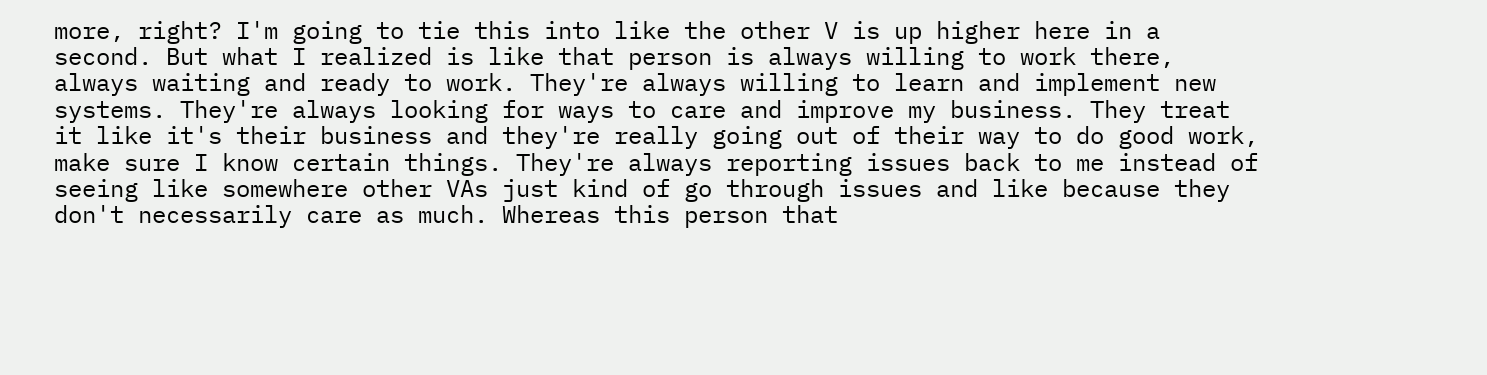more, right? I'm going to tie this into like the other V is up higher here in a second. But what I realized is like that person is always willing to work there, always waiting and ready to work. They're always willing to learn and implement new systems. They're always looking for ways to care and improve my business. They treat it like it's their business and they're really going out of their way to do good work, make sure I know certain things. They're always reporting issues back to me instead of seeing like somewhere other VAs just kind of go through issues and like because they don't necessarily care as much. Whereas this person that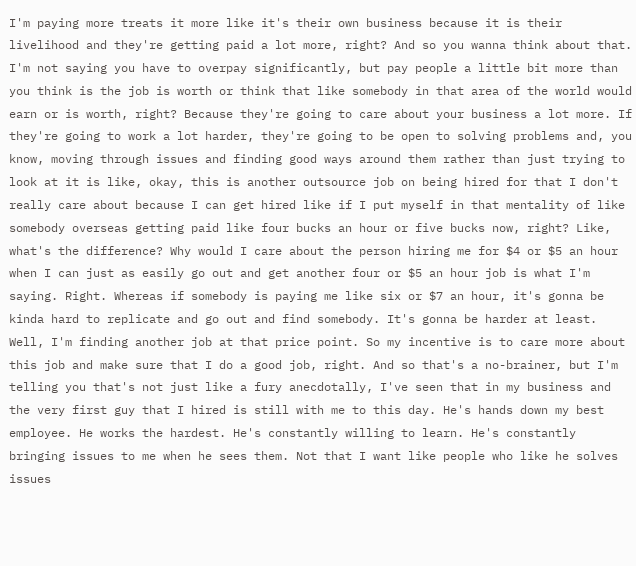I'm paying more treats it more like it's their own business because it is their livelihood and they're getting paid a lot more, right? And so you wanna think about that. I'm not saying you have to overpay significantly, but pay people a little bit more than you think is the job is worth or think that like somebody in that area of the world would earn or is worth, right? Because they're going to care about your business a lot more. If they're going to work a lot harder, they're going to be open to solving problems and, you know, moving through issues and finding good ways around them rather than just trying to look at it is like, okay, this is another outsource job on being hired for that I don't really care about because I can get hired like if I put myself in that mentality of like somebody overseas getting paid like four bucks an hour or five bucks now, right? Like, what's the difference? Why would I care about the person hiring me for $4 or $5 an hour when I can just as easily go out and get another four or $5 an hour job is what I'm saying. Right. Whereas if somebody is paying me like six or $7 an hour, it's gonna be kinda hard to replicate and go out and find somebody. It's gonna be harder at least. Well, I'm finding another job at that price point. So my incentive is to care more about this job and make sure that I do a good job, right. And so that's a no-brainer, but I'm telling you that's not just like a fury anecdotally, I've seen that in my business and the very first guy that I hired is still with me to this day. He's hands down my best employee. He works the hardest. He's constantly willing to learn. He's constantly bringing issues to me when he sees them. Not that I want like people who like he solves issues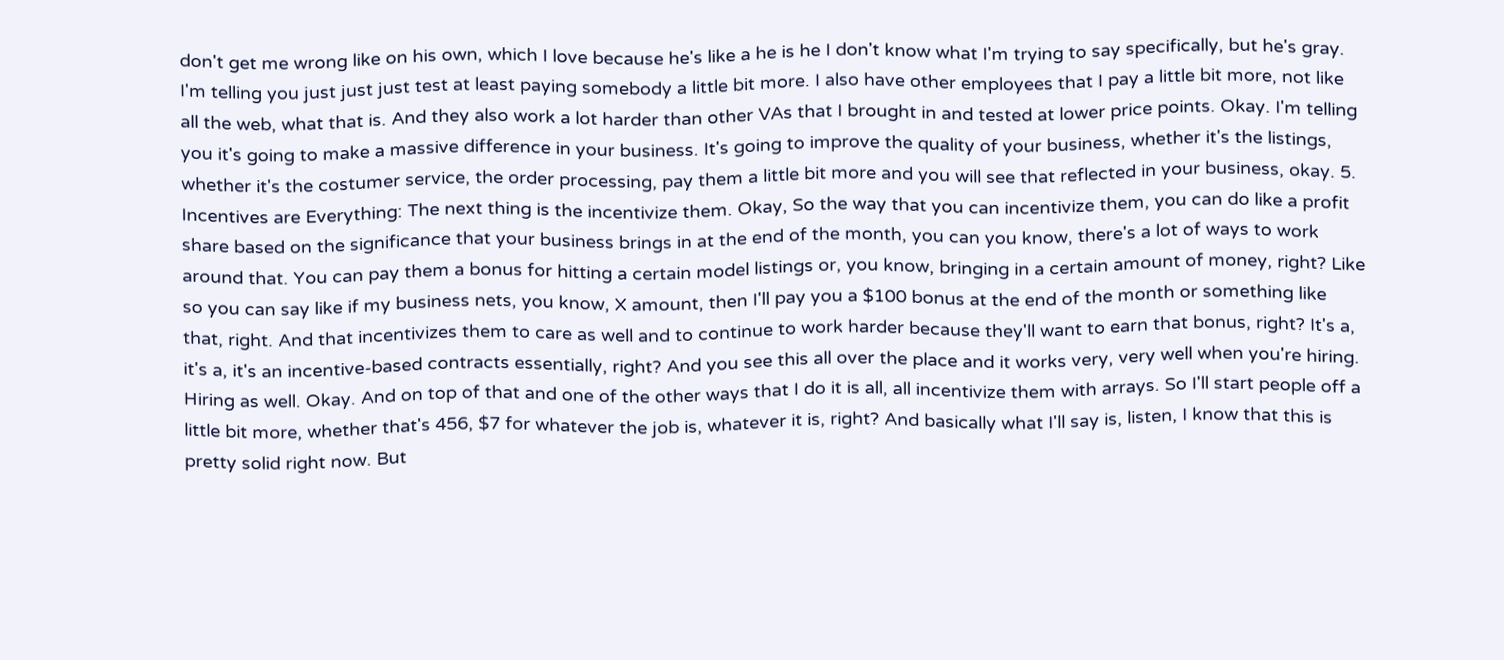don't get me wrong like on his own, which I love because he's like a he is he I don't know what I'm trying to say specifically, but he's gray. I'm telling you just just just test at least paying somebody a little bit more. I also have other employees that I pay a little bit more, not like all the web, what that is. And they also work a lot harder than other VAs that I brought in and tested at lower price points. Okay. I'm telling you it's going to make a massive difference in your business. It's going to improve the quality of your business, whether it's the listings, whether it's the costumer service, the order processing, pay them a little bit more and you will see that reflected in your business, okay. 5. Incentives are Everything: The next thing is the incentivize them. Okay, So the way that you can incentivize them, you can do like a profit share based on the significance that your business brings in at the end of the month, you can you know, there's a lot of ways to work around that. You can pay them a bonus for hitting a certain model listings or, you know, bringing in a certain amount of money, right? Like so you can say like if my business nets, you know, X amount, then I'll pay you a $100 bonus at the end of the month or something like that, right. And that incentivizes them to care as well and to continue to work harder because they'll want to earn that bonus, right? It's a, it's a, it's an incentive-based contracts essentially, right? And you see this all over the place and it works very, very well when you're hiring. Hiring as well. Okay. And on top of that and one of the other ways that I do it is all, all incentivize them with arrays. So I'll start people off a little bit more, whether that's 456, $7 for whatever the job is, whatever it is, right? And basically what I'll say is, listen, I know that this is pretty solid right now. But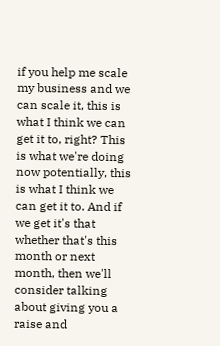if you help me scale my business and we can scale it, this is what I think we can get it to, right? This is what we're doing now potentially, this is what I think we can get it to. And if we get it's that whether that's this month or next month, then we'll consider talking about giving you a raise and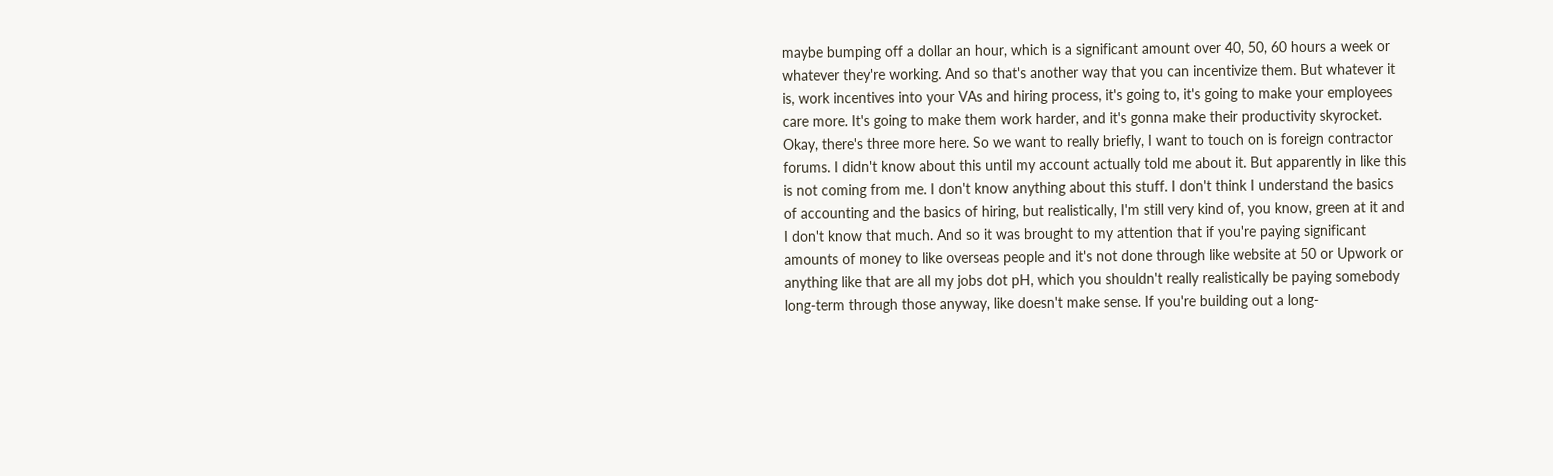maybe bumping off a dollar an hour, which is a significant amount over 40, 50, 60 hours a week or whatever they're working. And so that's another way that you can incentivize them. But whatever it is, work incentives into your VAs and hiring process, it's going to, it's going to make your employees care more. It's going to make them work harder, and it's gonna make their productivity skyrocket. Okay, there's three more here. So we want to really briefly, I want to touch on is foreign contractor forums. I didn't know about this until my account actually told me about it. But apparently in like this is not coming from me. I don't know anything about this stuff. I don't think I understand the basics of accounting and the basics of hiring, but realistically, I'm still very kind of, you know, green at it and I don't know that much. And so it was brought to my attention that if you're paying significant amounts of money to like overseas people and it's not done through like website at 50 or Upwork or anything like that are all my jobs dot pH, which you shouldn't really realistically be paying somebody long-term through those anyway, like doesn't make sense. If you're building out a long-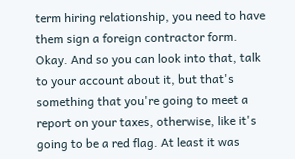term hiring relationship, you need to have them sign a foreign contractor form. Okay. And so you can look into that, talk to your account about it, but that's something that you're going to meet a report on your taxes, otherwise, like it's going to be a red flag. At least it was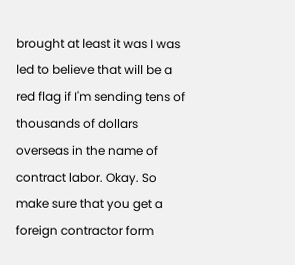brought at least it was I was led to believe that will be a red flag if I'm sending tens of thousands of dollars overseas in the name of contract labor. Okay. So make sure that you get a foreign contractor form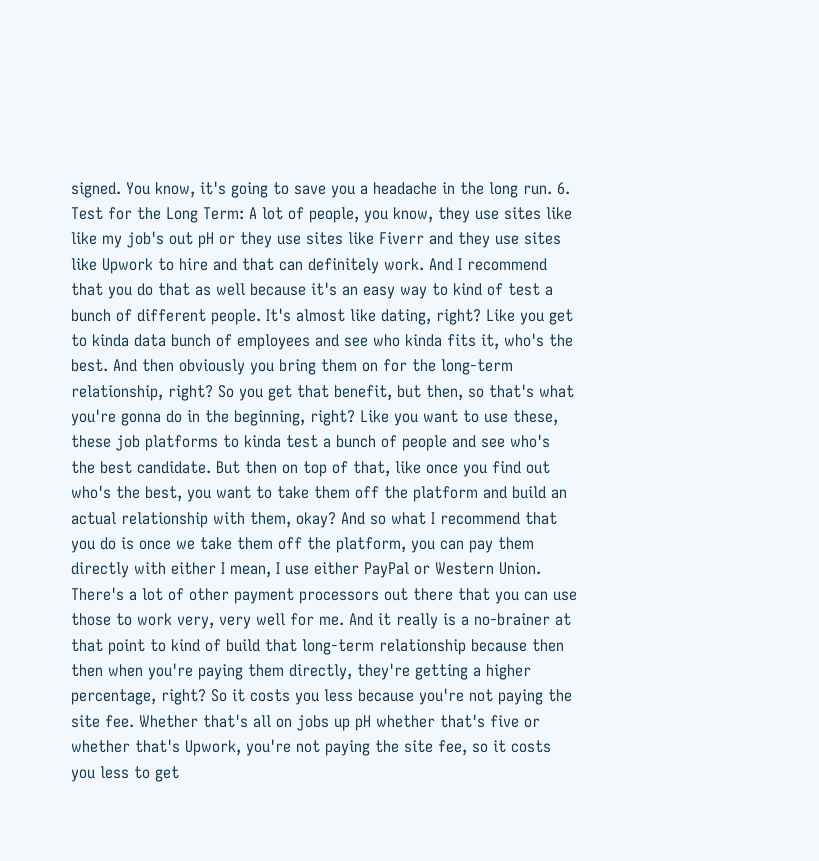signed. You know, it's going to save you a headache in the long run. 6. Test for the Long Term: A lot of people, you know, they use sites like like my job's out pH or they use sites like Fiverr and they use sites like Upwork to hire and that can definitely work. And I recommend that you do that as well because it's an easy way to kind of test a bunch of different people. It's almost like dating, right? Like you get to kinda data bunch of employees and see who kinda fits it, who's the best. And then obviously you bring them on for the long-term relationship, right? So you get that benefit, but then, so that's what you're gonna do in the beginning, right? Like you want to use these, these job platforms to kinda test a bunch of people and see who's the best candidate. But then on top of that, like once you find out who's the best, you want to take them off the platform and build an actual relationship with them, okay? And so what I recommend that you do is once we take them off the platform, you can pay them directly with either I mean, I use either PayPal or Western Union. There's a lot of other payment processors out there that you can use those to work very, very well for me. And it really is a no-brainer at that point to kind of build that long-term relationship because then then when you're paying them directly, they're getting a higher percentage, right? So it costs you less because you're not paying the site fee. Whether that's all on jobs up pH whether that's five or whether that's Upwork, you're not paying the site fee, so it costs you less to get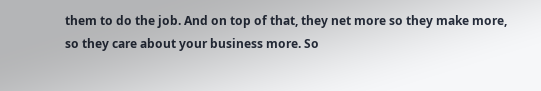them to do the job. And on top of that, they net more so they make more, so they care about your business more. So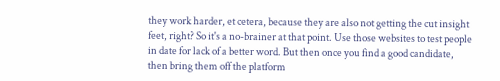they work harder, et cetera, because they are also not getting the cut insight feet, right? So it's a no-brainer at that point. Use those websites to test people in date for lack of a better word. But then once you find a good candidate, then bring them off the platform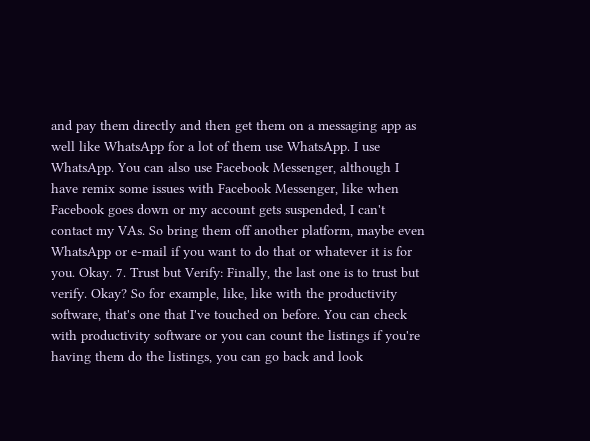and pay them directly and then get them on a messaging app as well like WhatsApp for a lot of them use WhatsApp. I use WhatsApp. You can also use Facebook Messenger, although I have remix some issues with Facebook Messenger, like when Facebook goes down or my account gets suspended, I can't contact my VAs. So bring them off another platform, maybe even WhatsApp or e-mail if you want to do that or whatever it is for you. Okay. 7. Trust but Verify: Finally, the last one is to trust but verify. Okay? So for example, like, like with the productivity software, that's one that I've touched on before. You can check with productivity software or you can count the listings if you're having them do the listings, you can go back and look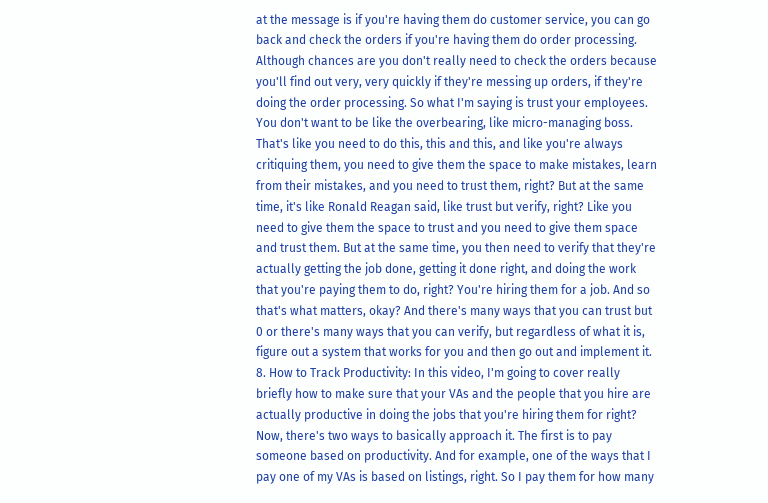at the message is if you're having them do customer service, you can go back and check the orders if you're having them do order processing. Although chances are you don't really need to check the orders because you'll find out very, very quickly if they're messing up orders, if they're doing the order processing. So what I'm saying is trust your employees. You don't want to be like the overbearing, like micro-managing boss. That's like you need to do this, this and this, and like you're always critiquing them, you need to give them the space to make mistakes, learn from their mistakes, and you need to trust them, right? But at the same time, it's like Ronald Reagan said, like trust but verify, right? Like you need to give them the space to trust and you need to give them space and trust them. But at the same time, you then need to verify that they're actually getting the job done, getting it done right, and doing the work that you're paying them to do, right? You're hiring them for a job. And so that's what matters, okay? And there's many ways that you can trust but 0 or there's many ways that you can verify, but regardless of what it is, figure out a system that works for you and then go out and implement it. 8. How to Track Productivity: In this video, I'm going to cover really briefly how to make sure that your VAs and the people that you hire are actually productive in doing the jobs that you're hiring them for right? Now, there's two ways to basically approach it. The first is to pay someone based on productivity. And for example, one of the ways that I pay one of my VAs is based on listings, right. So I pay them for how many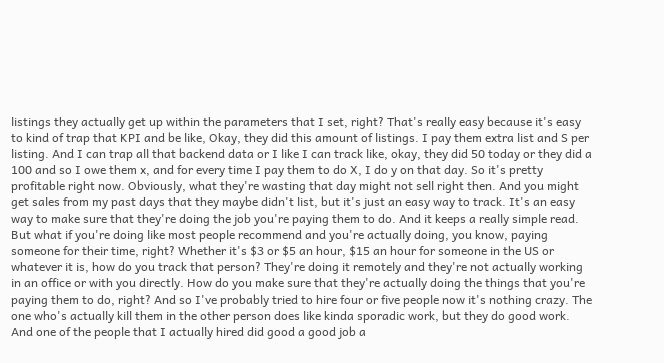listings they actually get up within the parameters that I set, right? That's really easy because it's easy to kind of trap that KPI and be like, Okay, they did this amount of listings. I pay them extra list and S per listing. And I can trap all that backend data or I like I can track like, okay, they did 50 today or they did a 100 and so I owe them x, and for every time I pay them to do X, I do y on that day. So it's pretty profitable right now. Obviously, what they're wasting that day might not sell right then. And you might get sales from my past days that they maybe didn't list, but it's just an easy way to track. It's an easy way to make sure that they're doing the job you're paying them to do. And it keeps a really simple read. But what if you're doing like most people recommend and you're actually doing, you know, paying someone for their time, right? Whether it's $3 or $5 an hour, $15 an hour for someone in the US or whatever it is, how do you track that person? They're doing it remotely and they're not actually working in an office or with you directly. How do you make sure that they're actually doing the things that you're paying them to do, right? And so I've probably tried to hire four or five people now it's nothing crazy. The one who's actually kill them in the other person does like kinda sporadic work, but they do good work. And one of the people that I actually hired did good a good job a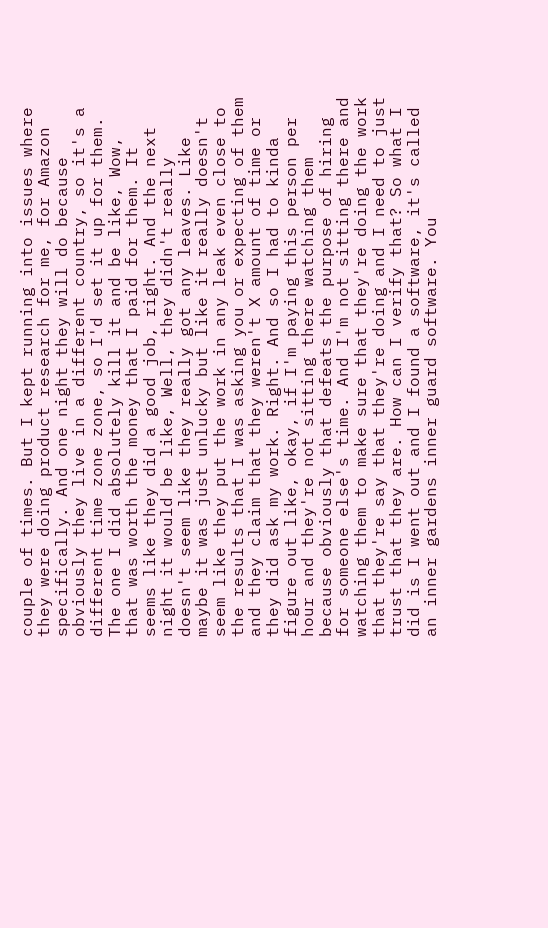couple of times. But I kept running into issues where they were doing product research for me, for Amazon specifically. And one night they will do because obviously they live in a different country, so it's a different time zone zone, so I'd set it up for them. The one I did absolutely kill it and be like, Wow, that was worth the money that I paid for them. It seems like they did a good job, right. And the next night it would be like, Well, they didn't really doesn't seem like they really got any leaves. Like maybe it was just unlucky but like it really doesn't seem like they put the work in any leak even close to the results that I was asking you or expecting of them and they claim that they weren't X amount of time or they did ask my work. Right. And so I had to kinda figure out like, okay, if I'm paying this person per hour and they're not sitting there watching them because obviously that defeats the purpose of hiring for someone else's time. And I'm not sitting there and watching them to make sure that they're doing the work that they're say that they're doing and I need to just trust that they are. How can I verify that? So what I did is I went out and I found a software, it's called an inner gardens inner guard software. You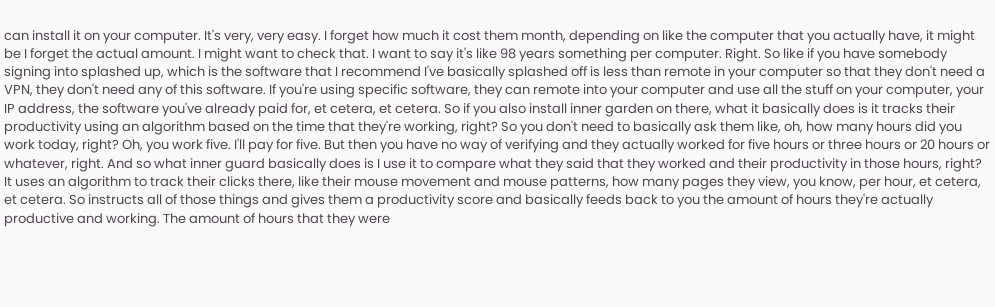can install it on your computer. It's very, very easy. I forget how much it cost them month, depending on like the computer that you actually have, it might be I forget the actual amount. I might want to check that. I want to say it's like 98 years something per computer. Right. So like if you have somebody signing into splashed up, which is the software that I recommend I've basically splashed off is less than remote in your computer so that they don't need a VPN, they don't need any of this software. If you're using specific software, they can remote into your computer and use all the stuff on your computer, your IP address, the software you've already paid for, et cetera, et cetera. So if you also install inner garden on there, what it basically does is it tracks their productivity using an algorithm based on the time that they're working, right? So you don't need to basically ask them like, oh, how many hours did you work today, right? Oh, you work five. I'll pay for five. But then you have no way of verifying and they actually worked for five hours or three hours or 20 hours or whatever, right. And so what inner guard basically does is I use it to compare what they said that they worked and their productivity in those hours, right? It uses an algorithm to track their clicks there, like their mouse movement and mouse patterns, how many pages they view, you know, per hour, et cetera, et cetera. So instructs all of those things and gives them a productivity score and basically feeds back to you the amount of hours they're actually productive and working. The amount of hours that they were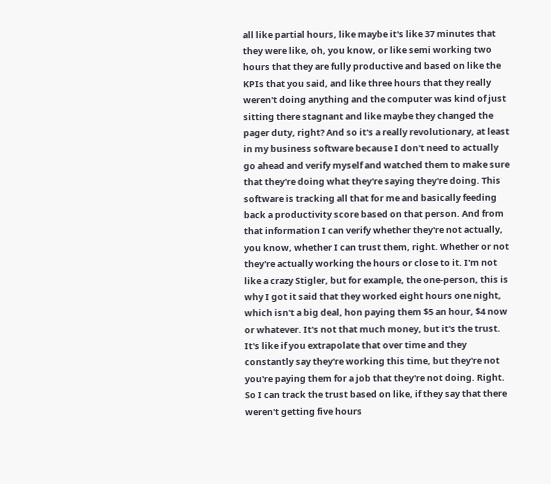all like partial hours, like maybe it's like 37 minutes that they were like, oh, you know, or like semi working two hours that they are fully productive and based on like the KPIs that you said, and like three hours that they really weren't doing anything and the computer was kind of just sitting there stagnant and like maybe they changed the pager duty, right? And so it's a really revolutionary, at least in my business software because I don't need to actually go ahead and verify myself and watched them to make sure that they're doing what they're saying they're doing. This software is tracking all that for me and basically feeding back a productivity score based on that person. And from that information I can verify whether they're not actually, you know, whether I can trust them, right. Whether or not they're actually working the hours or close to it. I'm not like a crazy Stigler, but for example, the one-person, this is why I got it said that they worked eight hours one night, which isn't a big deal, hon paying them $5 an hour, $4 now or whatever. It's not that much money, but it's the trust. It's like if you extrapolate that over time and they constantly say they're working this time, but they're not you're paying them for a job that they're not doing. Right. So I can track the trust based on like, if they say that there weren't getting five hours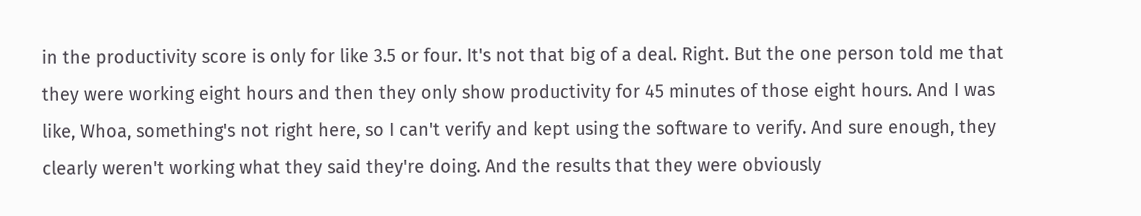in the productivity score is only for like 3.5 or four. It's not that big of a deal. Right. But the one person told me that they were working eight hours and then they only show productivity for 45 minutes of those eight hours. And I was like, Whoa, something's not right here, so I can't verify and kept using the software to verify. And sure enough, they clearly weren't working what they said they're doing. And the results that they were obviously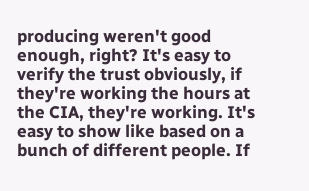producing weren't good enough, right? It's easy to verify the trust obviously, if they're working the hours at the CIA, they're working. It's easy to show like based on a bunch of different people. If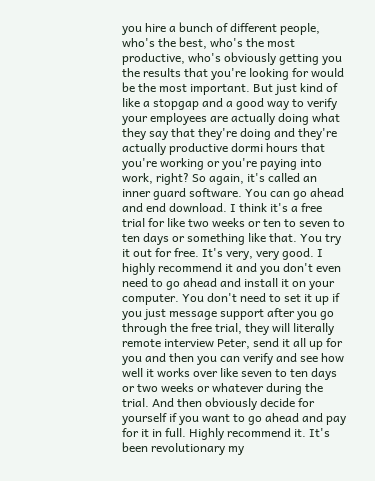you hire a bunch of different people, who's the best, who's the most productive, who's obviously getting you the results that you're looking for would be the most important. But just kind of like a stopgap and a good way to verify your employees are actually doing what they say that they're doing and they're actually productive dormi hours that you're working or you're paying into work, right? So again, it's called an inner guard software. You can go ahead and end download. I think it's a free trial for like two weeks or ten to seven to ten days or something like that. You try it out for free. It's very, very good. I highly recommend it and you don't even need to go ahead and install it on your computer. You don't need to set it up if you just message support after you go through the free trial, they will literally remote interview Peter, send it all up for you and then you can verify and see how well it works over like seven to ten days or two weeks or whatever during the trial. And then obviously decide for yourself if you want to go ahead and pay for it in full. Highly recommend it. It's been revolutionary my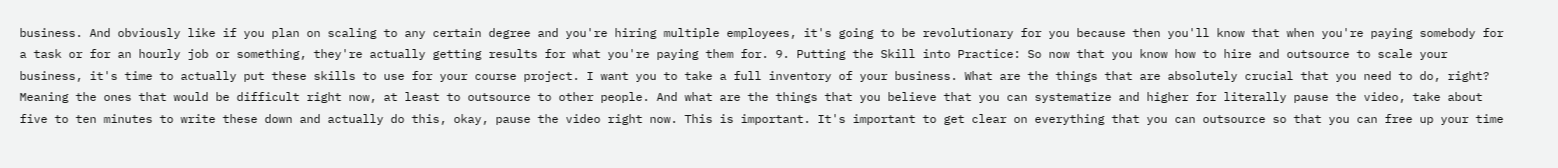business. And obviously like if you plan on scaling to any certain degree and you're hiring multiple employees, it's going to be revolutionary for you because then you'll know that when you're paying somebody for a task or for an hourly job or something, they're actually getting results for what you're paying them for. 9. Putting the Skill into Practice: So now that you know how to hire and outsource to scale your business, it's time to actually put these skills to use for your course project. I want you to take a full inventory of your business. What are the things that are absolutely crucial that you need to do, right? Meaning the ones that would be difficult right now, at least to outsource to other people. And what are the things that you believe that you can systematize and higher for literally pause the video, take about five to ten minutes to write these down and actually do this, okay, pause the video right now. This is important. It's important to get clear on everything that you can outsource so that you can free up your time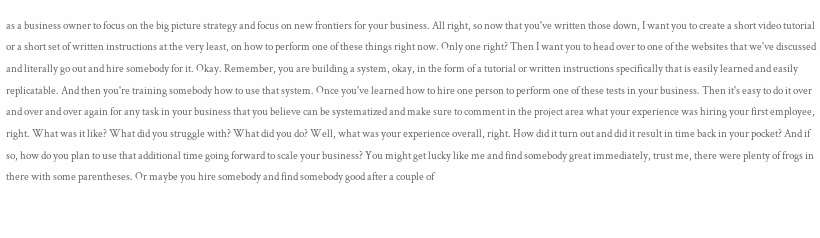as a business owner to focus on the big picture strategy and focus on new frontiers for your business. All right, so now that you've written those down, I want you to create a short video tutorial or a short set of written instructions at the very least, on how to perform one of these things right now. Only one right? Then I want you to head over to one of the websites that we've discussed and literally go out and hire somebody for it. Okay. Remember, you are building a system, okay, in the form of a tutorial or written instructions specifically that is easily learned and easily replicatable. And then you're training somebody how to use that system. Once you've learned how to hire one person to perform one of these tests in your business. Then it's easy to do it over and over and over again for any task in your business that you believe can be systematized and make sure to comment in the project area what your experience was hiring your first employee, right. What was it like? What did you struggle with? What did you do? Well, what was your experience overall, right. How did it turn out and did it result in time back in your pocket? And if so, how do you plan to use that additional time going forward to scale your business? You might get lucky like me and find somebody great immediately, trust me, there were plenty of frogs in there with some parentheses. Or maybe you hire somebody and find somebody good after a couple of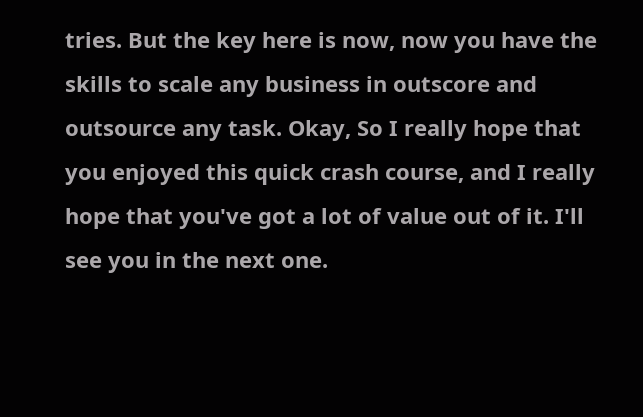tries. But the key here is now, now you have the skills to scale any business in outscore and outsource any task. Okay, So I really hope that you enjoyed this quick crash course, and I really hope that you've got a lot of value out of it. I'll see you in the next one.